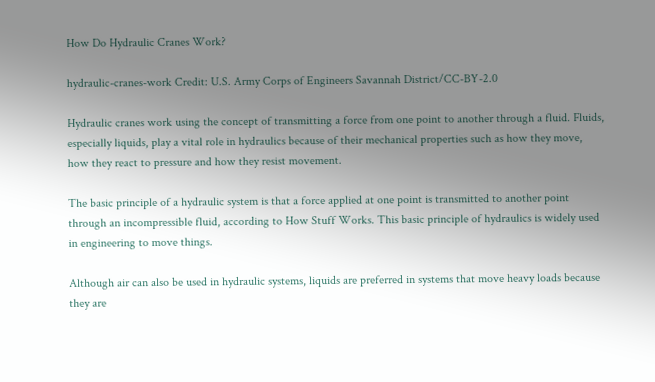How Do Hydraulic Cranes Work?

hydraulic-cranes-work Credit: U.S. Army Corps of Engineers Savannah District/CC-BY-2.0

Hydraulic cranes work using the concept of transmitting a force from one point to another through a fluid. Fluids, especially liquids, play a vital role in hydraulics because of their mechanical properties such as how they move, how they react to pressure and how they resist movement.

The basic principle of a hydraulic system is that a force applied at one point is transmitted to another point through an incompressible fluid, according to How Stuff Works. This basic principle of hydraulics is widely used in engineering to move things.

Although air can also be used in hydraulic systems, liquids are preferred in systems that move heavy loads because they are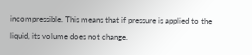incompressible. This means that if pressure is applied to the liquid, its volume does not change.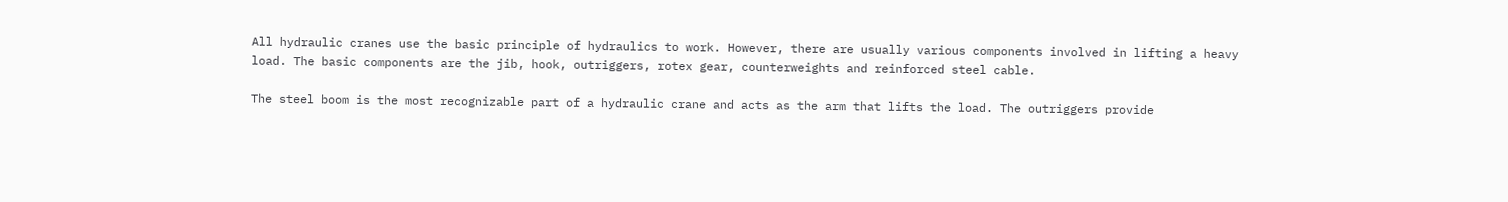All hydraulic cranes use the basic principle of hydraulics to work. However, there are usually various components involved in lifting a heavy load. The basic components are the jib, hook, outriggers, rotex gear, counterweights and reinforced steel cable.

The steel boom is the most recognizable part of a hydraulic crane and acts as the arm that lifts the load. The outriggers provide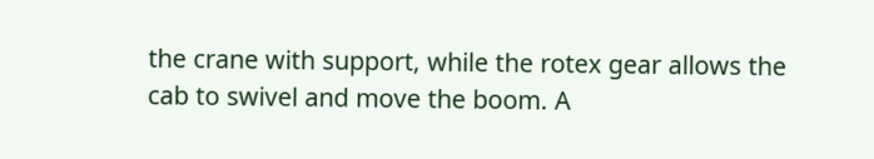the crane with support, while the rotex gear allows the cab to swivel and move the boom. A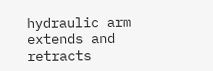hydraulic arm extends and retracts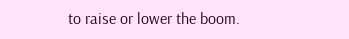to raise or lower the boom.